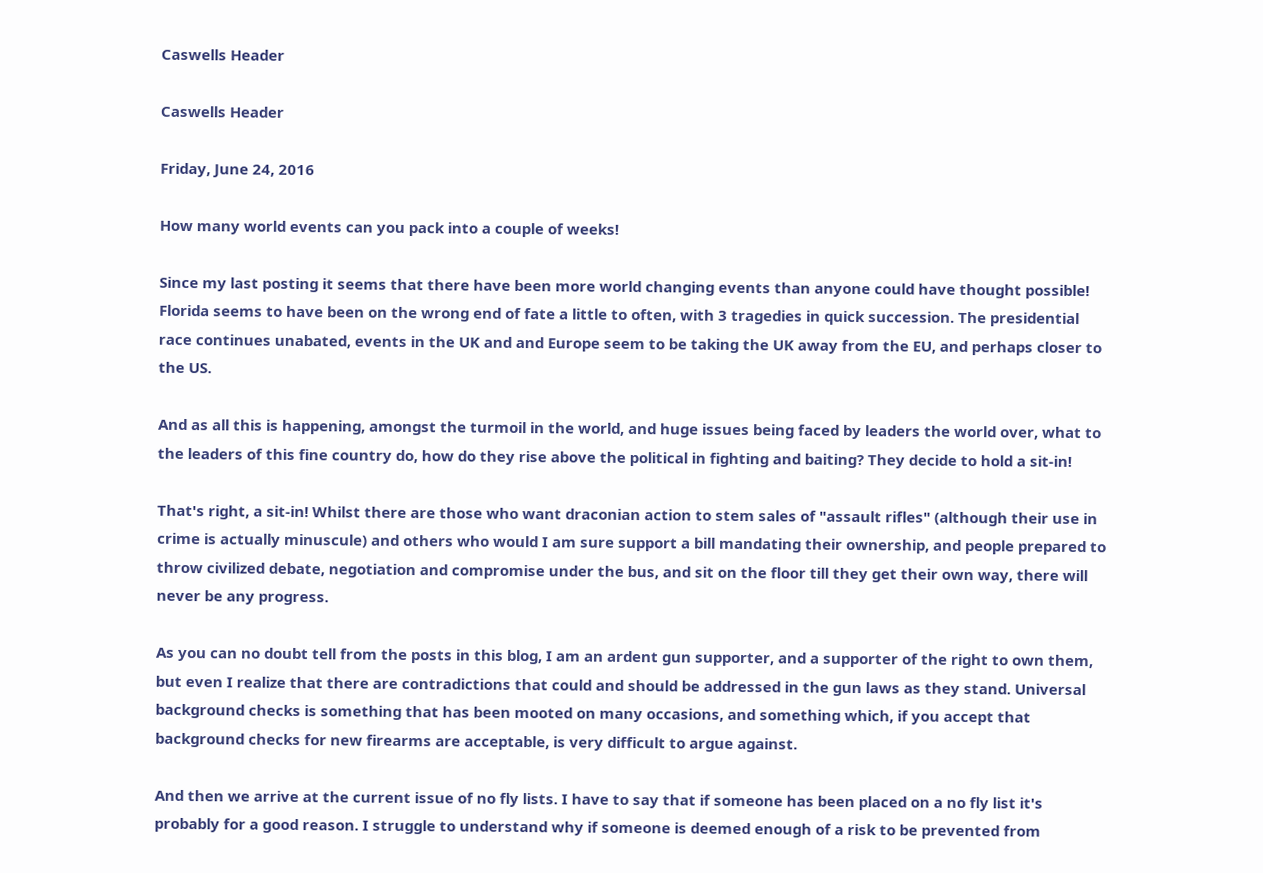Caswells Header

Caswells Header

Friday, June 24, 2016

How many world events can you pack into a couple of weeks!

Since my last posting it seems that there have been more world changing events than anyone could have thought possible! Florida seems to have been on the wrong end of fate a little to often, with 3 tragedies in quick succession. The presidential race continues unabated, events in the UK and and Europe seem to be taking the UK away from the EU, and perhaps closer to the US.

And as all this is happening, amongst the turmoil in the world, and huge issues being faced by leaders the world over, what to the leaders of this fine country do, how do they rise above the political in fighting and baiting? They decide to hold a sit-in!

That's right, a sit-in! Whilst there are those who want draconian action to stem sales of "assault rifles" (although their use in crime is actually minuscule) and others who would I am sure support a bill mandating their ownership, and people prepared to throw civilized debate, negotiation and compromise under the bus, and sit on the floor till they get their own way, there will never be any progress.

As you can no doubt tell from the posts in this blog, I am an ardent gun supporter, and a supporter of the right to own them, but even I realize that there are contradictions that could and should be addressed in the gun laws as they stand. Universal background checks is something that has been mooted on many occasions, and something which, if you accept that background checks for new firearms are acceptable, is very difficult to argue against.

And then we arrive at the current issue of no fly lists. I have to say that if someone has been placed on a no fly list it's probably for a good reason. I struggle to understand why if someone is deemed enough of a risk to be prevented from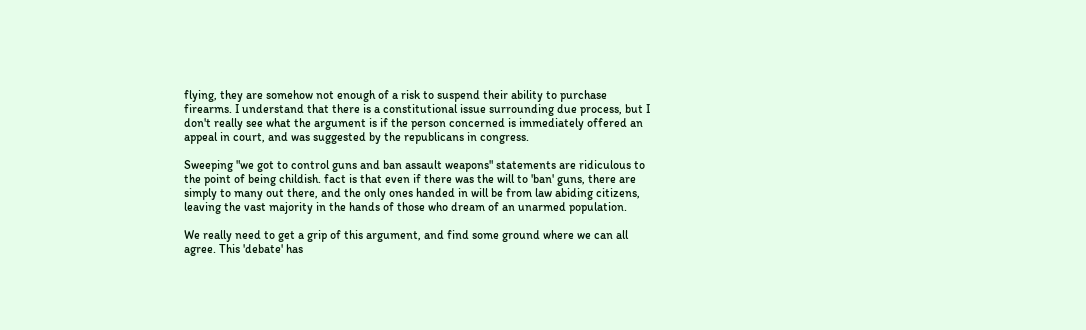flying, they are somehow not enough of a risk to suspend their ability to purchase firearms. I understand that there is a constitutional issue surrounding due process, but I don't really see what the argument is if the person concerned is immediately offered an appeal in court, and was suggested by the republicans in congress.

Sweeping "we got to control guns and ban assault weapons" statements are ridiculous to the point of being childish. fact is that even if there was the will to 'ban' guns, there are simply to many out there, and the only ones handed in will be from law abiding citizens, leaving the vast majority in the hands of those who dream of an unarmed population.

We really need to get a grip of this argument, and find some ground where we can all agree. This 'debate' has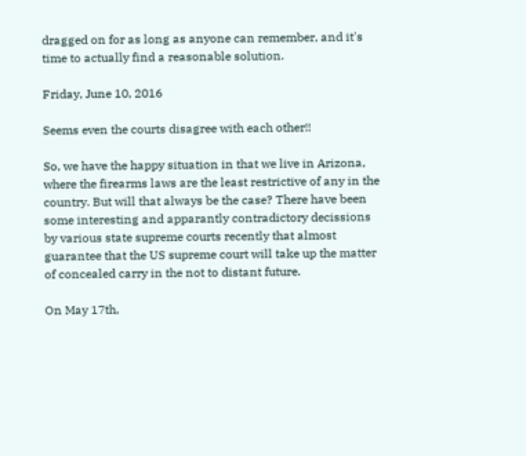dragged on for as long as anyone can remember, and it's time to actually find a reasonable solution.

Friday, June 10, 2016

Seems even the courts disagree with each other!!

So, we have the happy situation in that we live in Arizona, where the firearms laws are the least restrictive of any in the country. But will that always be the case? There have been some interesting and apparantly contradictory decissions by various state supreme courts recently that almost guarantee that the US supreme court will take up the matter of concealed carry in the not to distant future.

On May 17th,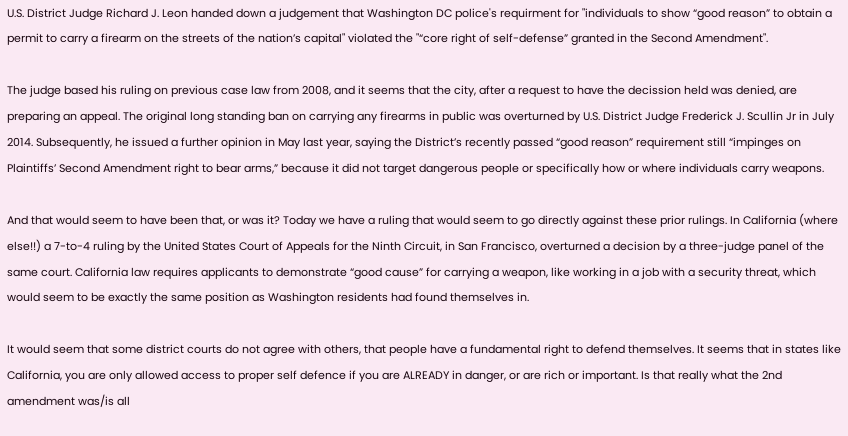U.S. District Judge Richard J. Leon handed down a judgement that Washington DC police's requirment for "individuals to show “good reason” to obtain a permit to carry a firearm on the streets of the nation’s capital" violated the "“core right of self-defense” granted in the Second Amendment".

The judge based his ruling on previous case law from 2008, and it seems that the city, after a request to have the decission held was denied, are preparing an appeal. The original long standing ban on carrying any firearms in public was overturned by U.S. District Judge Frederick J. Scullin Jr in July 2014. Subsequently, he issued a further opinion in May last year, saying the District’s recently passed “good reason” requirement still “impinges on Plaintiffs’ Second Amendment right to bear arms,” because it did not target dangerous people or specifically how or where individuals carry weapons.

And that would seem to have been that, or was it? Today we have a ruling that would seem to go directly against these prior rulings. In California (where else!!) a 7-to-4 ruling by the United States Court of Appeals for the Ninth Circuit, in San Francisco, overturned a decision by a three-judge panel of the same court. California law requires applicants to demonstrate “good cause” for carrying a weapon, like working in a job with a security threat, which would seem to be exactly the same position as Washington residents had found themselves in.

It would seem that some district courts do not agree with others, that people have a fundamental right to defend themselves. It seems that in states like California, you are only allowed access to proper self defence if you are ALREADY in danger, or are rich or important. Is that really what the 2nd amendment was/is all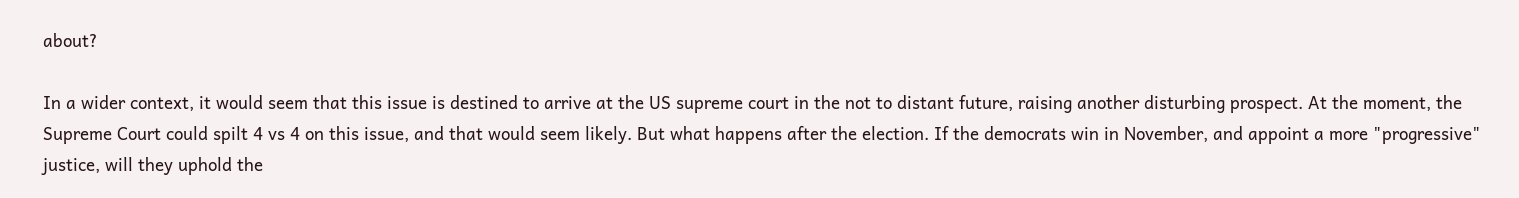about?

In a wider context, it would seem that this issue is destined to arrive at the US supreme court in the not to distant future, raising another disturbing prospect. At the moment, the Supreme Court could spilt 4 vs 4 on this issue, and that would seem likely. But what happens after the election. If the democrats win in November, and appoint a more "progressive" justice, will they uphold the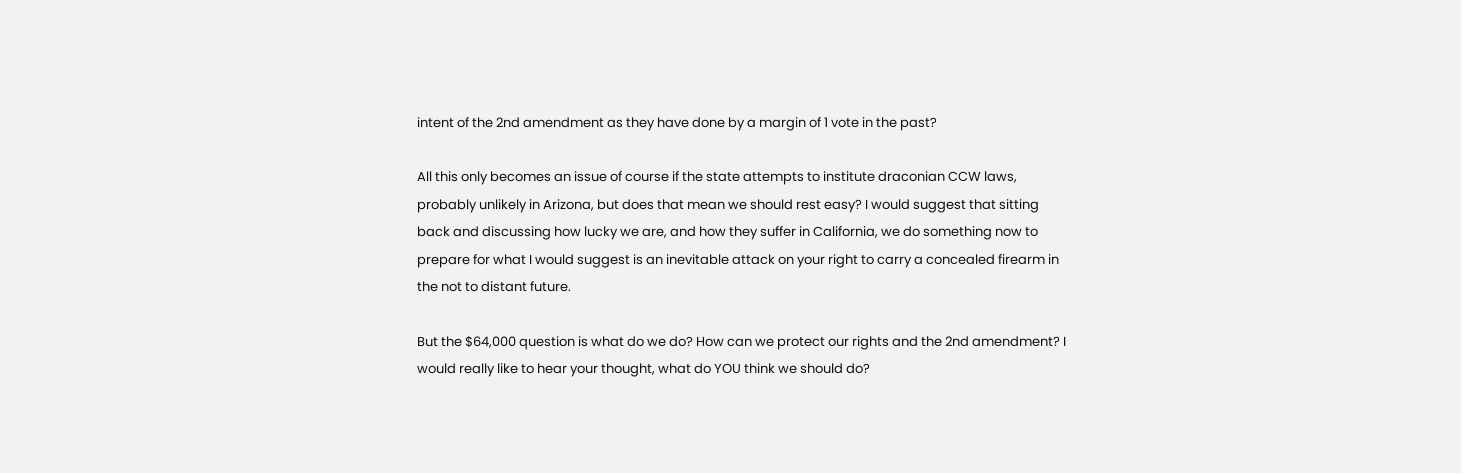intent of the 2nd amendment as they have done by a margin of 1 vote in the past?

All this only becomes an issue of course if the state attempts to institute draconian CCW laws, probably unlikely in Arizona, but does that mean we should rest easy? I would suggest that sitting back and discussing how lucky we are, and how they suffer in California, we do something now to prepare for what I would suggest is an inevitable attack on your right to carry a concealed firearm in the not to distant future.

But the $64,000 question is what do we do? How can we protect our rights and the 2nd amendment? I would really like to hear your thought, what do YOU think we should do?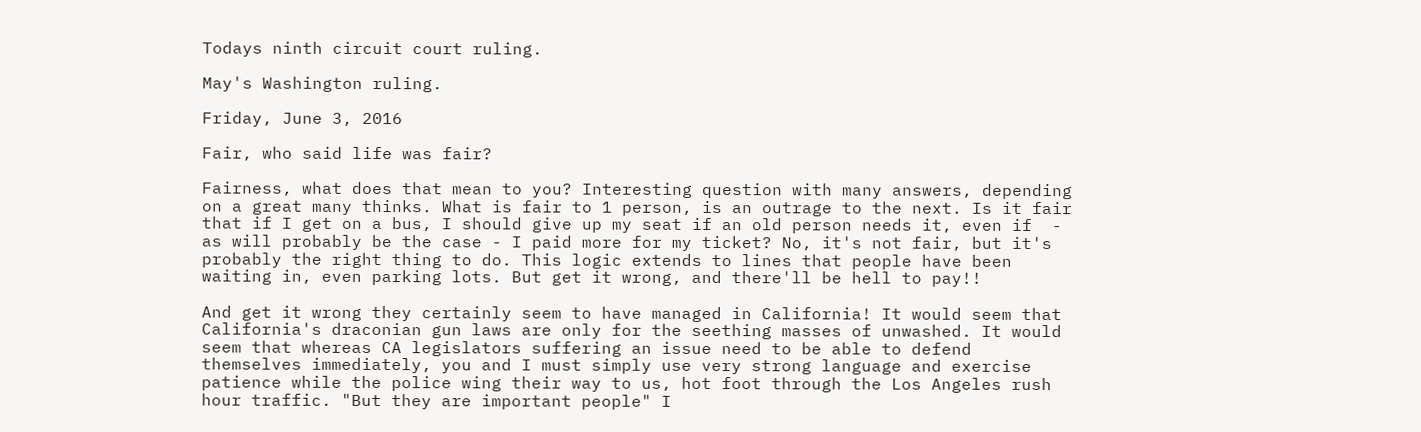Todays ninth circuit court ruling.

May's Washington ruling.

Friday, June 3, 2016

Fair, who said life was fair?

Fairness, what does that mean to you? Interesting question with many answers, depending on a great many thinks. What is fair to 1 person, is an outrage to the next. Is it fair that if I get on a bus, I should give up my seat if an old person needs it, even if  - as will probably be the case - I paid more for my ticket? No, it's not fair, but it's probably the right thing to do. This logic extends to lines that people have been waiting in, even parking lots. But get it wrong, and there'll be hell to pay!!

And get it wrong they certainly seem to have managed in California! It would seem that California's draconian gun laws are only for the seething masses of unwashed. It would seem that whereas CA legislators suffering an issue need to be able to defend themselves immediately, you and I must simply use very strong language and exercise patience while the police wing their way to us, hot foot through the Los Angeles rush hour traffic. "But they are important people" I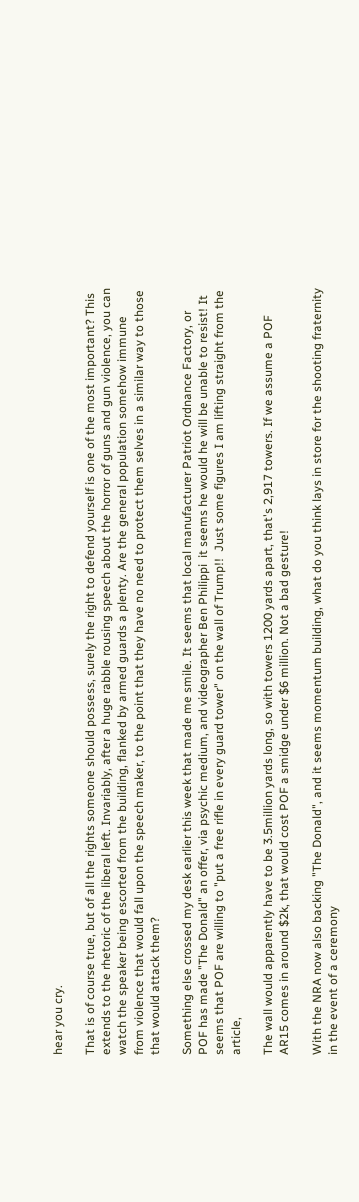hear you cry.

That is of course true, but of all the rights someone should possess, surely the right to defend yourself is one of the most important? This extends to the rhetoric of the liberal left. Invariably, after a huge rabble rousing speech about the horror of guns and gun violence, you can watch the speaker being escorted from the building, flanked by armed guards a plenty. Are the general population somehow immune from violence that would fall upon the speech maker, to the point that they have no need to protect them selves in a similar way to those that would attack them?

Something else crossed my desk earlier this week that made me smile. It seems that local manufacturer Patriot Ordnance Factory, or POF has made "The Donald" an offer, via psychic medium, and videographer Ben Philippi  it seems he would he will be unable to resist! It seems that POF are willing to "put a free rifle in every guard tower" on the wall of Trump!!  Just some figures I am lifting straight from the article,

The wall would apparently have to be 3.5million yards long, so with towers 1200 yards apart, that's 2,917 towers. If we assume a POF AR15 comes in around $2k, that would cost POF a smidge under $6 million. Not a bad gesture!

With the NRA now also backing "The Donald", and it seems momentum building, what do you think lays in store for the shooting fraternity in the event of a ceremony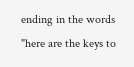ending in the words "here are the keys to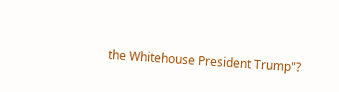the Whitehouse President Trump"?